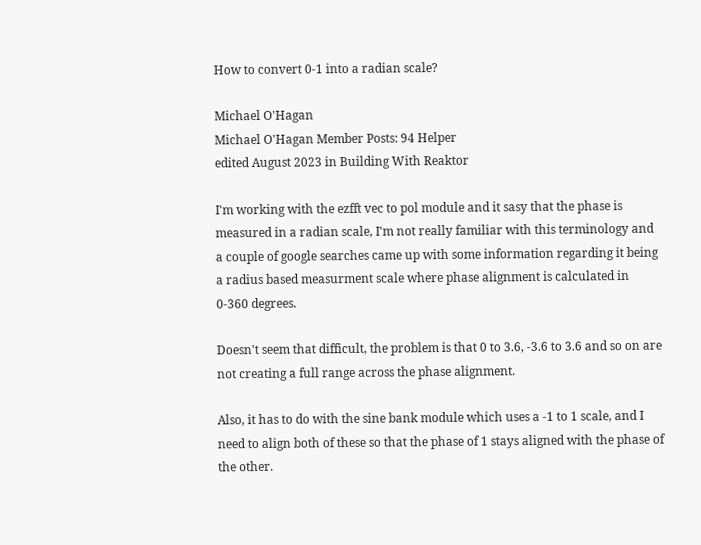How to convert 0-1 into a radian scale?

Michael O'Hagan
Michael O'Hagan Member Posts: 94 Helper
edited August 2023 in Building With Reaktor

I'm working with the ezfft vec to pol module and it sasy that the phase is measured in a radian scale, I'm not really familiar with this terminology and a couple of google searches came up with some information regarding it being a radius based measurment scale where phase alignment is calculated in 0-360 degrees.

Doesn't seem that difficult, the problem is that 0 to 3.6, -3.6 to 3.6 and so on are not creating a full range across the phase alignment.

Also, it has to do with the sine bank module which uses a -1 to 1 scale, and I need to align both of these so that the phase of 1 stays aligned with the phase of the other.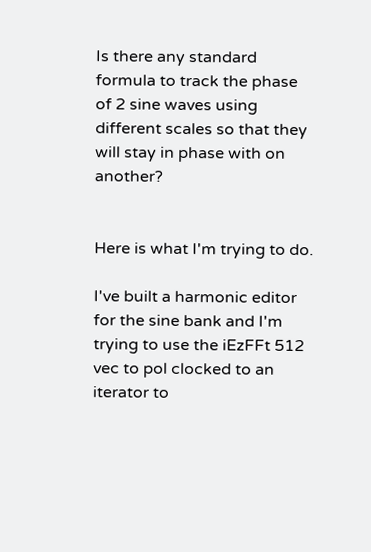Is there any standard formula to track the phase of 2 sine waves using different scales so that they will stay in phase with on another?


Here is what I'm trying to do.

I've built a harmonic editor for the sine bank and I'm trying to use the iEzFFt 512 vec to pol clocked to an iterator to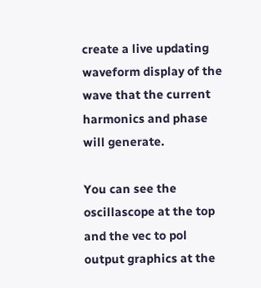create a live updating waveform display of the wave that the current harmonics and phase will generate.

You can see the oscillascope at the top and the vec to pol output graphics at the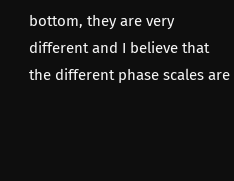bottom, they are very different and I believe that the different phase scales are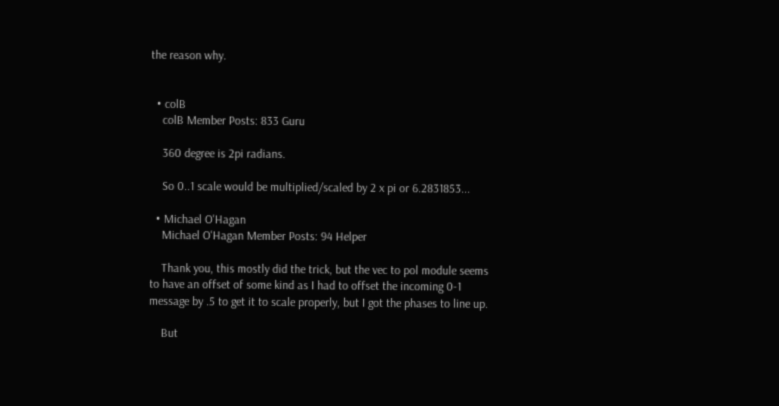the reason why.


  • colB
    colB Member Posts: 833 Guru

    360 degree is 2pi radians.

    So 0..1 scale would be multiplied/scaled by 2 x pi or 6.2831853...

  • Michael O'Hagan
    Michael O'Hagan Member Posts: 94 Helper

    Thank you, this mostly did the trick, but the vec to pol module seems to have an offset of some kind as I had to offset the incoming 0-1 message by .5 to get it to scale properly, but I got the phases to line up.

    But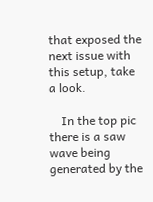that exposed the next issue with this setup, take a look.

    In the top pic there is a saw wave being generated by the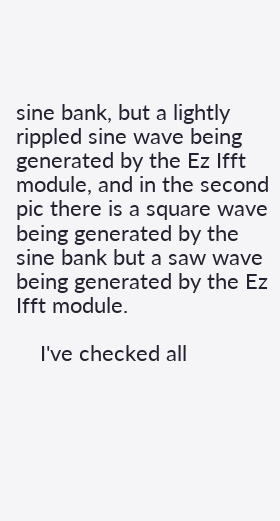sine bank, but a lightly rippled sine wave being generated by the Ez Ifft module, and in the second pic there is a square wave being generated by the sine bank but a saw wave being generated by the Ez Ifft module.

    I've checked all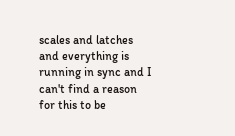scales and latches and everything is running in sync and I can't find a reason for this to be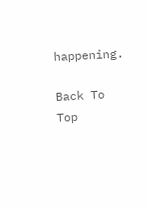happening.

Back To Top